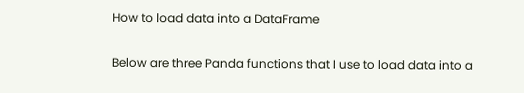How to load data into a DataFrame

Below are three Panda functions that I use to load data into a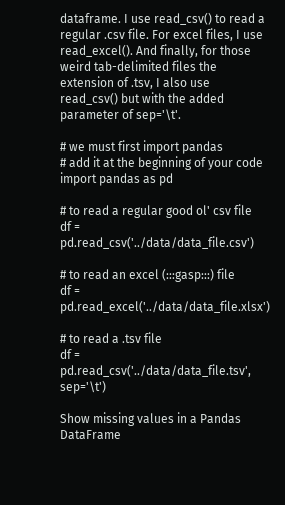dataframe. I use read_csv() to read a regular .csv file. For excel files, I use read_excel(). And finally, for those weird tab-delimited files the extension of .tsv, I also use read_csv() but with the added parameter of sep='\t'.

# we must first import pandas
# add it at the beginning of your code
import pandas as pd

# to read a regular good ol' csv file
df = pd.read_csv('../data/data_file.csv')

# to read an excel (:::gasp:::) file
df = pd.read_excel('../data/data_file.xlsx')

# to read a .tsv file
df = pd.read_csv('../data/data_file.tsv', sep='\t')

Show missing values in a Pandas DataFrame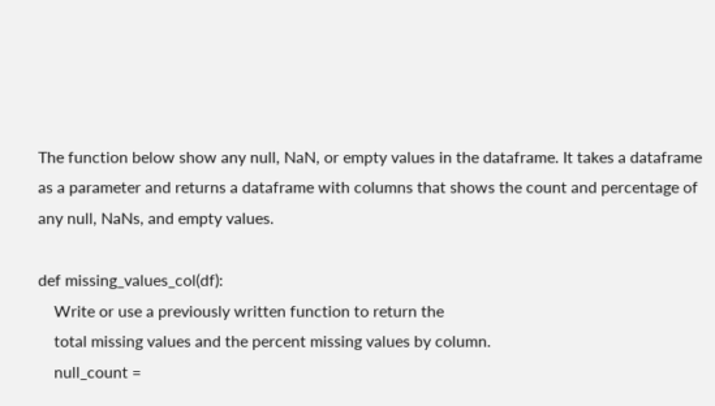The function below show any null, NaN, or empty values in the dataframe. It takes a dataframe as a parameter and returns a dataframe with columns that shows the count and percentage of any null, NaNs, and empty values.

def missing_values_col(df):
    Write or use a previously written function to return the
    total missing values and the percent missing values by column.
    null_count =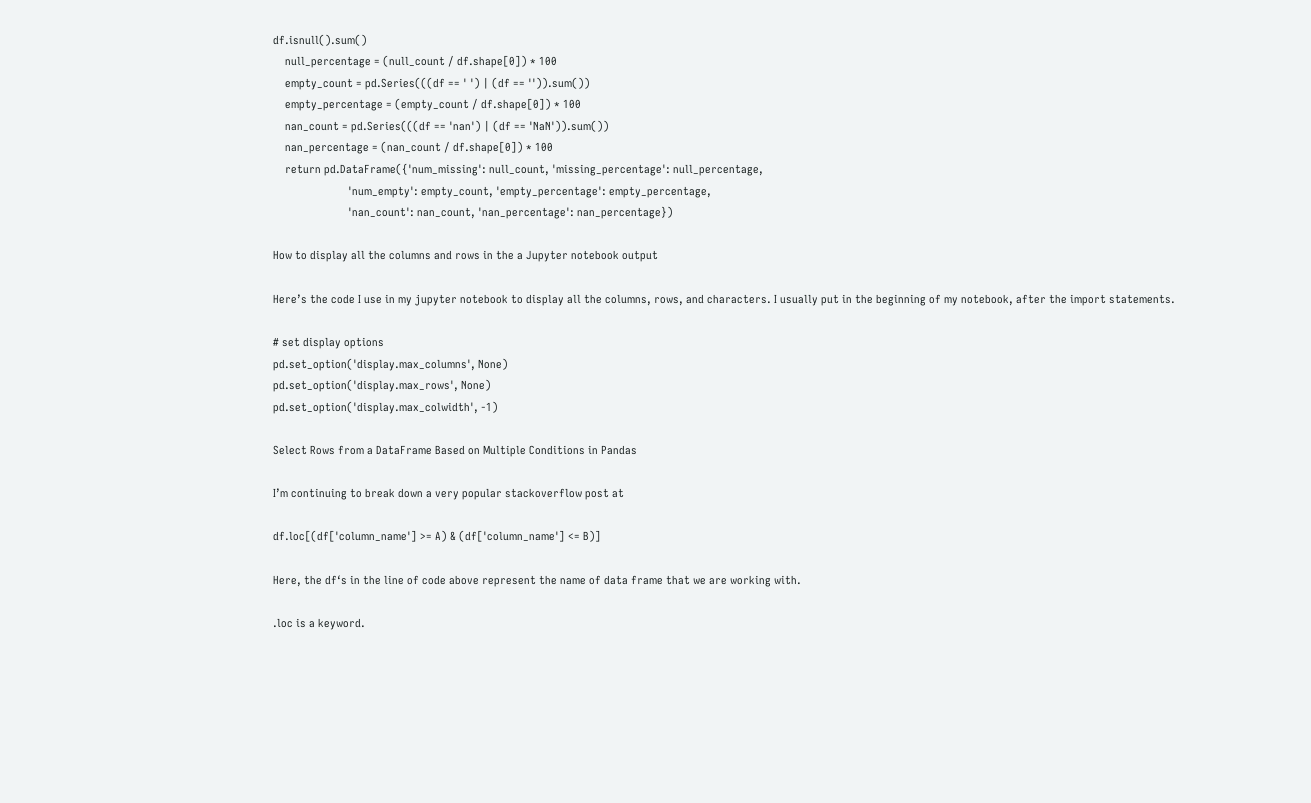df.isnull().sum()
    null_percentage = (null_count / df.shape[0]) * 100
    empty_count = pd.Series(((df == ' ') | (df == '')).sum())
    empty_percentage = (empty_count / df.shape[0]) * 100
    nan_count = pd.Series(((df == 'nan') | (df == 'NaN')).sum())
    nan_percentage = (nan_count / df.shape[0]) * 100
    return pd.DataFrame({'num_missing': null_count, 'missing_percentage': null_percentage,
                         'num_empty': empty_count, 'empty_percentage': empty_percentage,
                         'nan_count': nan_count, 'nan_percentage': nan_percentage})

How to display all the columns and rows in the a Jupyter notebook output

Here’s the code I use in my jupyter notebook to display all the columns, rows, and characters. I usually put in the beginning of my notebook, after the import statements.

# set display options
pd.set_option('display.max_columns', None)
pd.set_option('display.max_rows', None)
pd.set_option('display.max_colwidth', -1)

Select Rows from a DataFrame Based on Multiple Conditions in Pandas

I’m continuing to break down a very popular stackoverflow post at

df.loc[(df['column_name'] >= A) & (df['column_name'] <= B)]

Here, the df‘s in the line of code above represent the name of data frame that we are working with.

.loc is a keyword.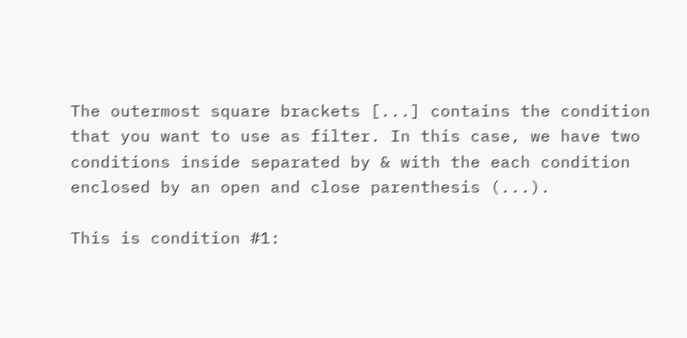The outermost square brackets [...] contains the condition that you want to use as filter. In this case, we have two conditions inside separated by & with the each condition enclosed by an open and close parenthesis (...).

This is condition #1: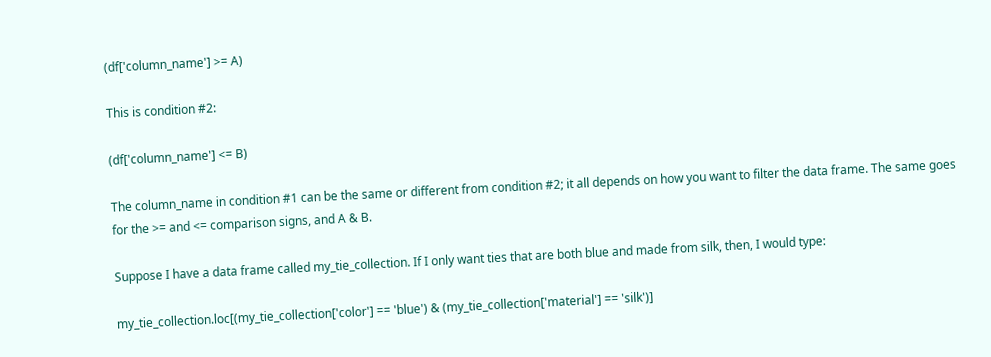(df['column_name'] >= A)

This is condition #2:

(df['column_name'] <= B)

The column_name in condition #1 can be the same or different from condition #2; it all depends on how you want to filter the data frame. The same goes for the >= and <= comparison signs, and A & B.

Suppose I have a data frame called my_tie_collection. If I only want ties that are both blue and made from silk, then, I would type:

my_tie_collection.loc[(my_tie_collection['color'] == 'blue') & (my_tie_collection['material'] == 'silk')]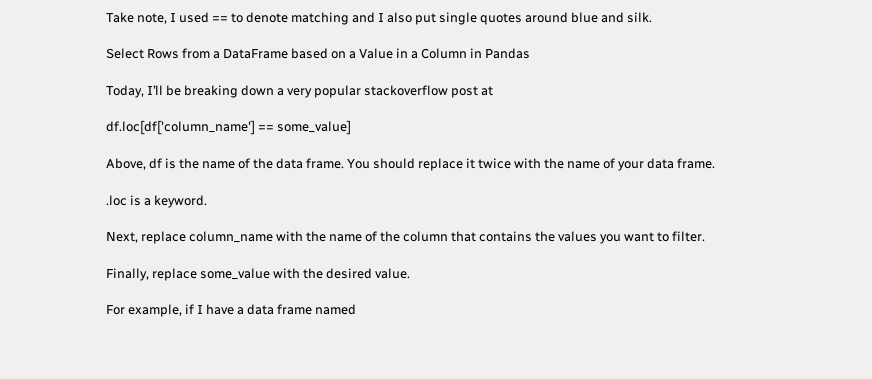Take note, I used == to denote matching and I also put single quotes around blue and silk.

Select Rows from a DataFrame based on a Value in a Column in Pandas

Today, I’ll be breaking down a very popular stackoverflow post at

df.loc[df['column_name'] == some_value]

Above, df is the name of the data frame. You should replace it twice with the name of your data frame.

.loc is a keyword.

Next, replace column_name with the name of the column that contains the values you want to filter.

Finally, replace some_value with the desired value.

For example, if I have a data frame named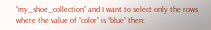“my_shoe_collection” and I want to select only the rows where the value of “color” is “blue” then: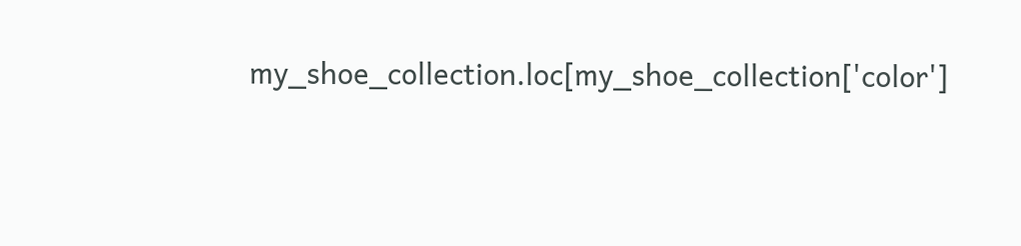my_shoe_collection.loc[my_shoe_collection['color']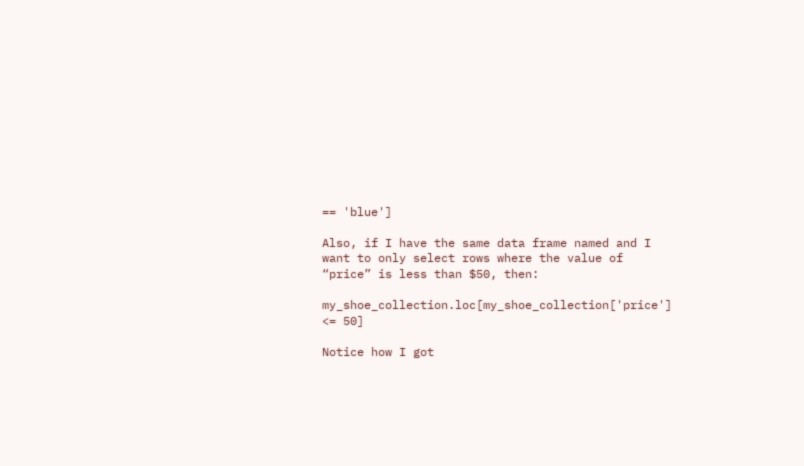== 'blue']

Also, if I have the same data frame named and I want to only select rows where the value of “price” is less than $50, then:

my_shoe_collection.loc[my_shoe_collection['price'] <= 50]

Notice how I got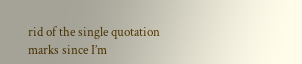rid of the single quotation marks since I’m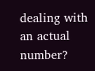dealing with an actual number?